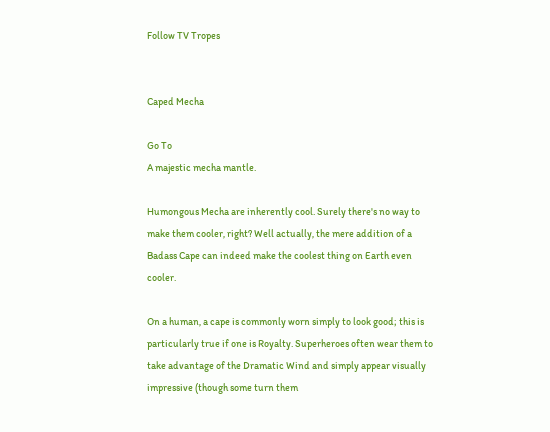Follow TV Tropes


Caped Mecha

Go To
A majestic mecha mantle.

Humongous Mecha are inherently cool. Surely there's no way to make them cooler, right? Well actually, the mere addition of a Badass Cape can indeed make the coolest thing on Earth even cooler.

On a human, a cape is commonly worn simply to look good; this is particularly true if one is Royalty. Superheroes often wear them to take advantage of the Dramatic Wind and simply appear visually impressive (though some turn them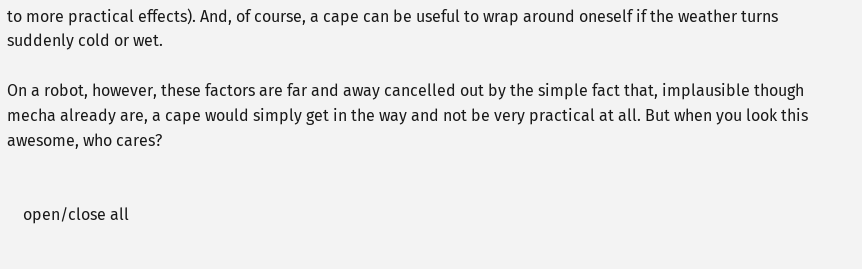to more practical effects). And, of course, a cape can be useful to wrap around oneself if the weather turns suddenly cold or wet.

On a robot, however, these factors are far and away cancelled out by the simple fact that, implausible though mecha already are, a cape would simply get in the way and not be very practical at all. But when you look this awesome, who cares?


    open/close all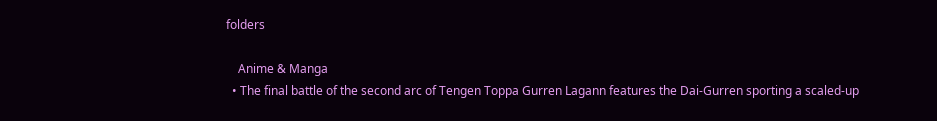folders

    Anime & Manga
  • The final battle of the second arc of Tengen Toppa Gurren Lagann features the Dai-Gurren sporting a scaled-up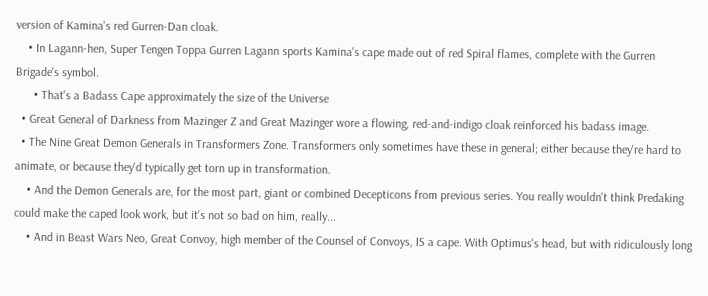version of Kamina's red Gurren-Dan cloak.
    • In Lagann-hen, Super Tengen Toppa Gurren Lagann sports Kamina's cape made out of red Spiral flames, complete with the Gurren Brigade's symbol.
      • That's a Badass Cape approximately the size of the Universe
  • Great General of Darkness from Mazinger Z and Great Mazinger wore a flowing, red-and-indigo cloak reinforced his badass image.
  • The Nine Great Demon Generals in Transformers Zone. Transformers only sometimes have these in general; either because they're hard to animate, or because they'd typically get torn up in transformation.
    • And the Demon Generals are, for the most part, giant or combined Decepticons from previous series. You really wouldn't think Predaking could make the caped look work, but it's not so bad on him, really...
    • And in Beast Wars Neo, Great Convoy, high member of the Counsel of Convoys, IS a cape. With Optimus's head, but with ridiculously long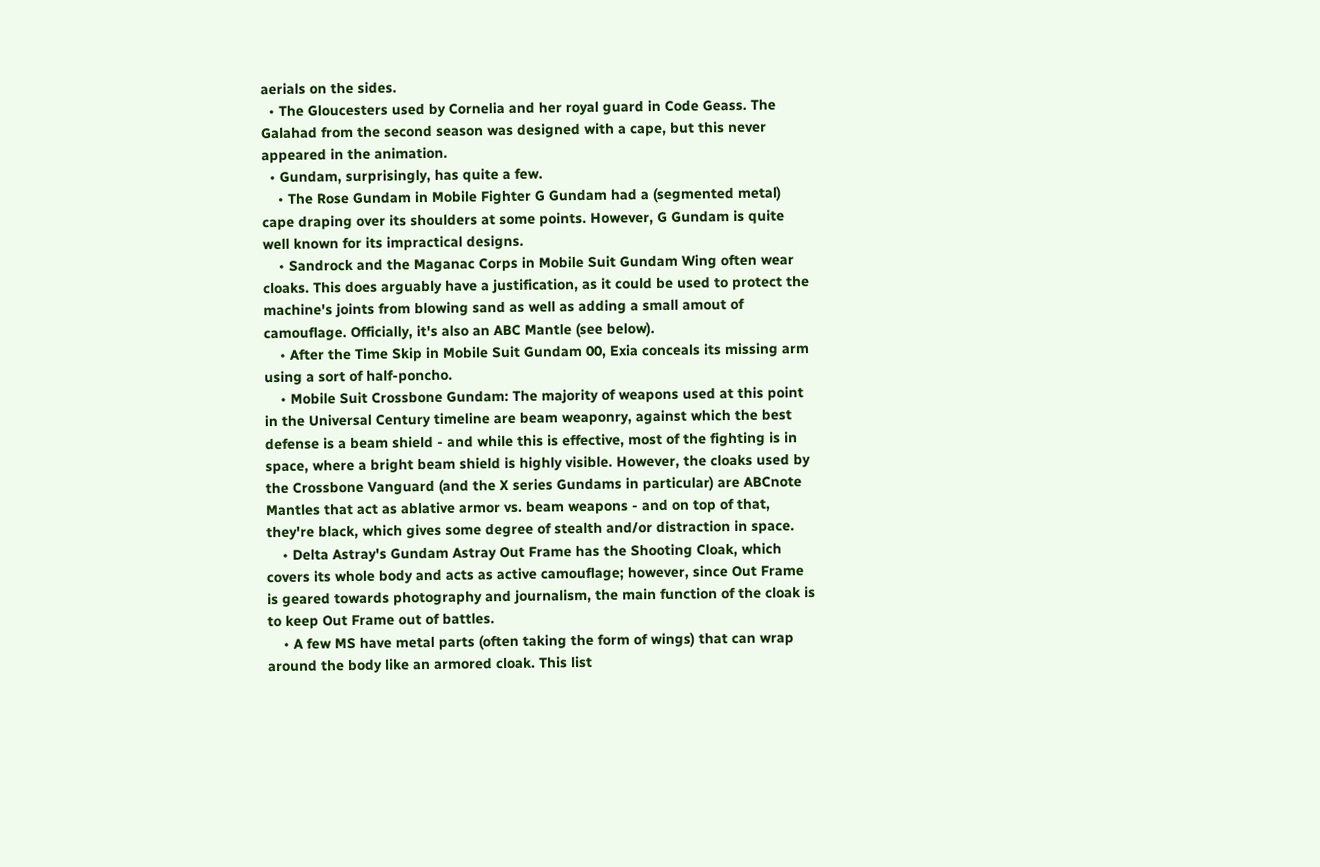aerials on the sides.
  • The Gloucesters used by Cornelia and her royal guard in Code Geass. The Galahad from the second season was designed with a cape, but this never appeared in the animation.
  • Gundam, surprisingly, has quite a few.
    • The Rose Gundam in Mobile Fighter G Gundam had a (segmented metal) cape draping over its shoulders at some points. However, G Gundam is quite well known for its impractical designs.
    • Sandrock and the Maganac Corps in Mobile Suit Gundam Wing often wear cloaks. This does arguably have a justification, as it could be used to protect the machine's joints from blowing sand as well as adding a small amout of camouflage. Officially, it's also an ABC Mantle (see below).
    • After the Time Skip in Mobile Suit Gundam 00, Exia conceals its missing arm using a sort of half-poncho.
    • Mobile Suit Crossbone Gundam: The majority of weapons used at this point in the Universal Century timeline are beam weaponry, against which the best defense is a beam shield - and while this is effective, most of the fighting is in space, where a bright beam shield is highly visible. However, the cloaks used by the Crossbone Vanguard (and the X series Gundams in particular) are ABCnote  Mantles that act as ablative armor vs. beam weapons - and on top of that, they're black, which gives some degree of stealth and/or distraction in space.
    • Delta Astray's Gundam Astray Out Frame has the Shooting Cloak, which covers its whole body and acts as active camouflage; however, since Out Frame is geared towards photography and journalism, the main function of the cloak is to keep Out Frame out of battles.
    • A few MS have metal parts (often taking the form of wings) that can wrap around the body like an armored cloak. This list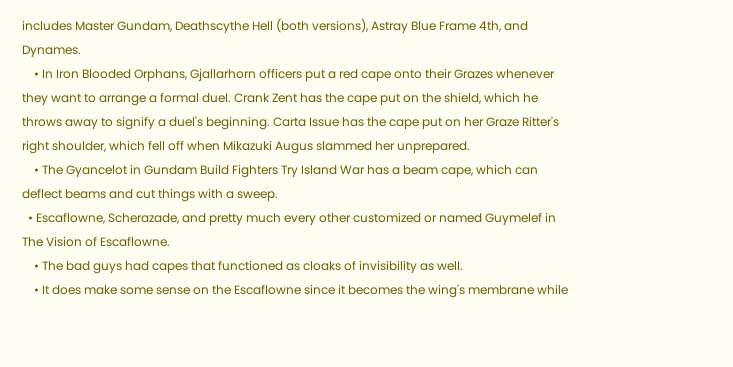includes Master Gundam, Deathscythe Hell (both versions), Astray Blue Frame 4th, and Dynames.
    • In Iron Blooded Orphans, Gjallarhorn officers put a red cape onto their Grazes whenever they want to arrange a formal duel. Crank Zent has the cape put on the shield, which he throws away to signify a duel's beginning. Carta Issue has the cape put on her Graze Ritter's right shoulder, which fell off when Mikazuki Augus slammed her unprepared.
    • The Gyancelot in Gundam Build Fighters Try Island War has a beam cape, which can deflect beams and cut things with a sweep.
  • Escaflowne, Scherazade, and pretty much every other customized or named Guymelef in The Vision of Escaflowne.
    • The bad guys had capes that functioned as cloaks of invisibility as well.
    • It does make some sense on the Escaflowne since it becomes the wing's membrane while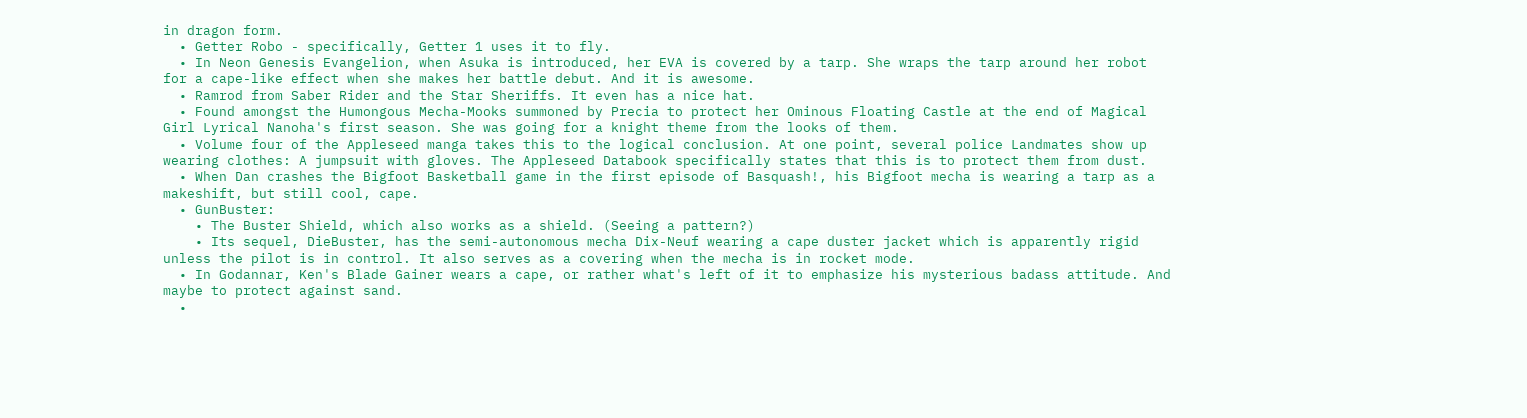in dragon form.
  • Getter Robo - specifically, Getter 1 uses it to fly.
  • In Neon Genesis Evangelion, when Asuka is introduced, her EVA is covered by a tarp. She wraps the tarp around her robot for a cape-like effect when she makes her battle debut. And it is awesome.
  • Ramrod from Saber Rider and the Star Sheriffs. It even has a nice hat.
  • Found amongst the Humongous Mecha-Mooks summoned by Precia to protect her Ominous Floating Castle at the end of Magical Girl Lyrical Nanoha's first season. She was going for a knight theme from the looks of them.
  • Volume four of the Appleseed manga takes this to the logical conclusion. At one point, several police Landmates show up wearing clothes: A jumpsuit with gloves. The Appleseed Databook specifically states that this is to protect them from dust.
  • When Dan crashes the Bigfoot Basketball game in the first episode of Basquash!, his Bigfoot mecha is wearing a tarp as a makeshift, but still cool, cape.
  • GunBuster:
    • The Buster Shield, which also works as a shield. (Seeing a pattern?)
    • Its sequel, DieBuster, has the semi-autonomous mecha Dix-Neuf wearing a cape duster jacket which is apparently rigid unless the pilot is in control. It also serves as a covering when the mecha is in rocket mode.
  • In Godannar, Ken's Blade Gainer wears a cape, or rather what's left of it to emphasize his mysterious badass attitude. And maybe to protect against sand.
  •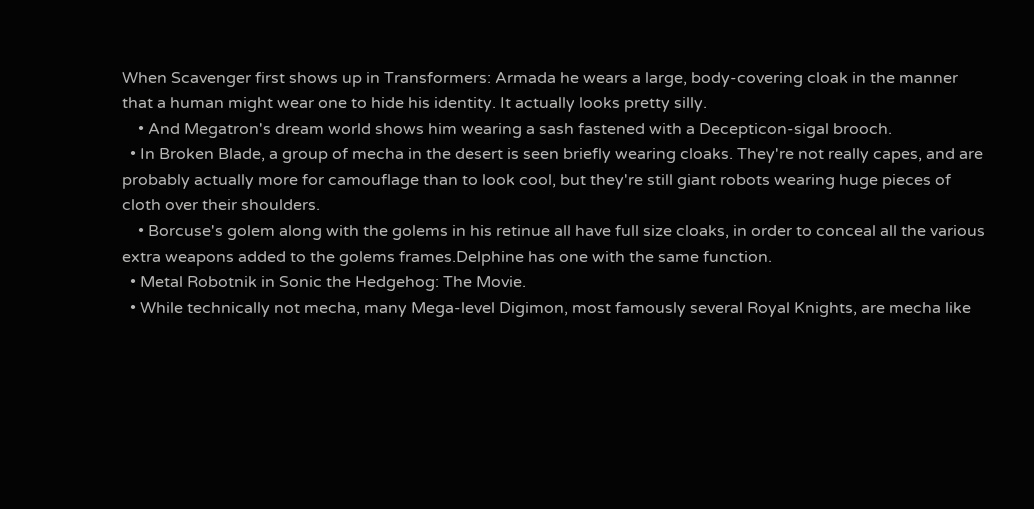When Scavenger first shows up in Transformers: Armada he wears a large, body-covering cloak in the manner that a human might wear one to hide his identity. It actually looks pretty silly.
    • And Megatron's dream world shows him wearing a sash fastened with a Decepticon-sigal brooch.
  • In Broken Blade, a group of mecha in the desert is seen briefly wearing cloaks. They're not really capes, and are probably actually more for camouflage than to look cool, but they're still giant robots wearing huge pieces of cloth over their shoulders.
    • Borcuse's golem along with the golems in his retinue all have full size cloaks, in order to conceal all the various extra weapons added to the golems frames.Delphine has one with the same function.
  • Metal Robotnik in Sonic the Hedgehog: The Movie.
  • While technically not mecha, many Mega-level Digimon, most famously several Royal Knights, are mecha like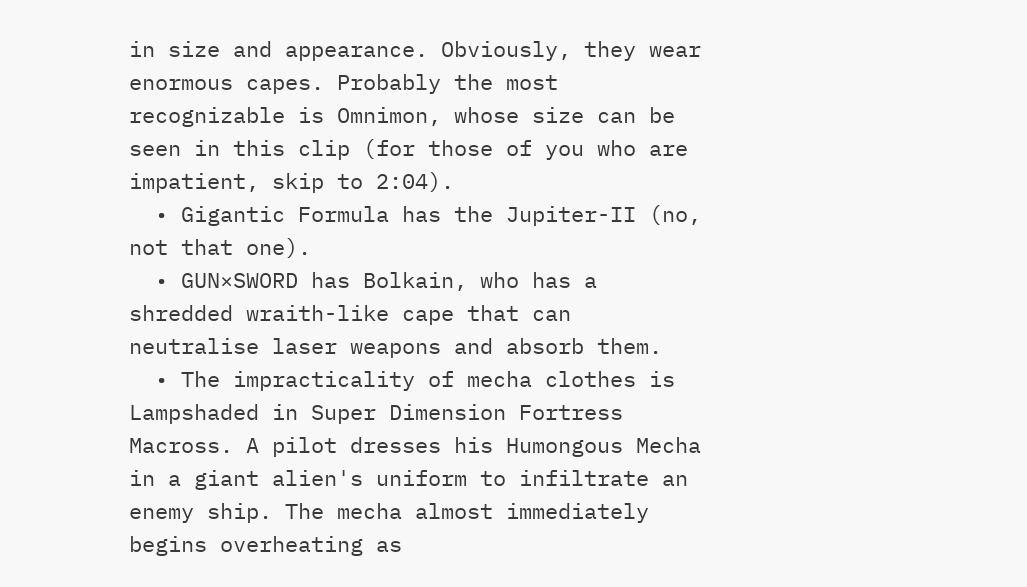in size and appearance. Obviously, they wear enormous capes. Probably the most recognizable is Omnimon, whose size can be seen in this clip (for those of you who are impatient, skip to 2:04).
  • Gigantic Formula has the Jupiter-II (no, not that one).
  • GUN×SWORD has Bolkain, who has a shredded wraith-like cape that can neutralise laser weapons and absorb them.
  • The impracticality of mecha clothes is Lampshaded in Super Dimension Fortress Macross. A pilot dresses his Humongous Mecha in a giant alien's uniform to infiltrate an enemy ship. The mecha almost immediately begins overheating as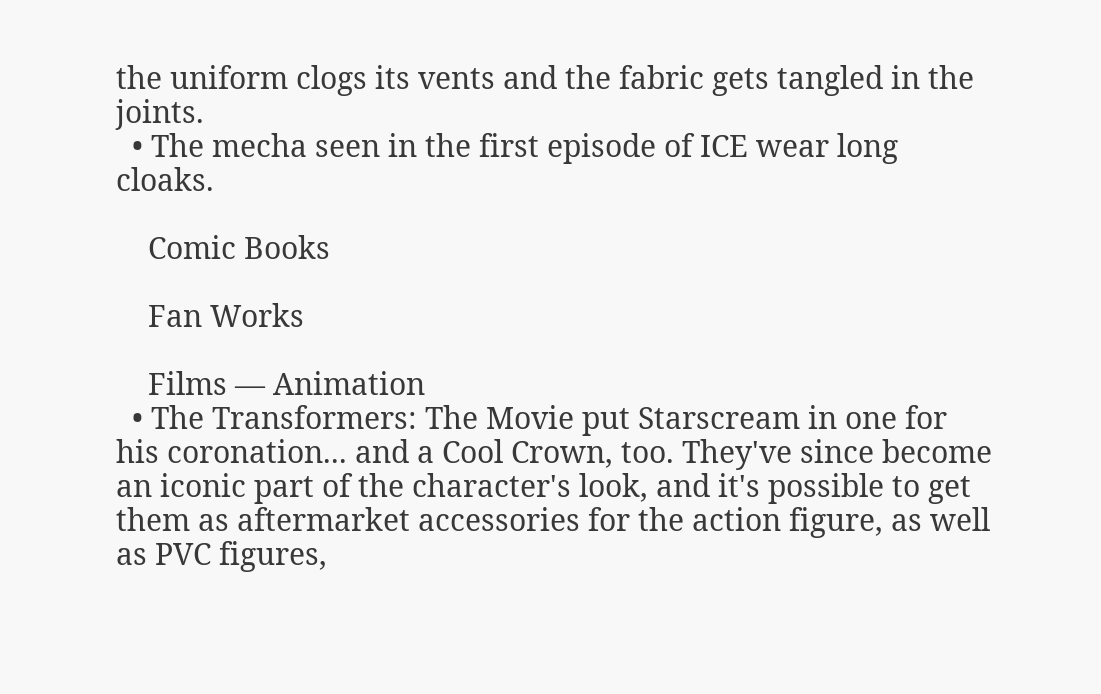the uniform clogs its vents and the fabric gets tangled in the joints.
  • The mecha seen in the first episode of ICE wear long cloaks.

    Comic Books

    Fan Works

    Films — Animation
  • The Transformers: The Movie put Starscream in one for his coronation... and a Cool Crown, too. They've since become an iconic part of the character's look, and it's possible to get them as aftermarket accessories for the action figure, as well as PVC figures,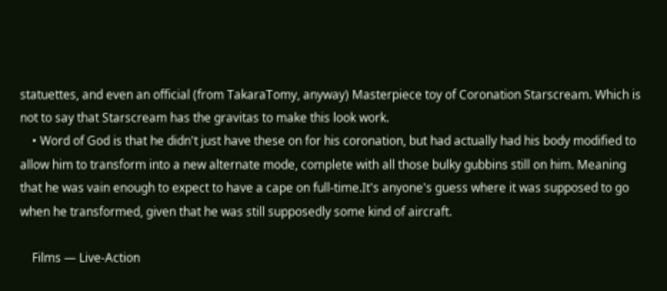statuettes, and even an official (from TakaraTomy, anyway) Masterpiece toy of Coronation Starscream. Which is not to say that Starscream has the gravitas to make this look work.
    • Word of God is that he didn't just have these on for his coronation, but had actually had his body modified to allow him to transform into a new alternate mode, complete with all those bulky gubbins still on him. Meaning that he was vain enough to expect to have a cape on full-time.It's anyone's guess where it was supposed to go when he transformed, given that he was still supposedly some kind of aircraft.

    Films — Live-Action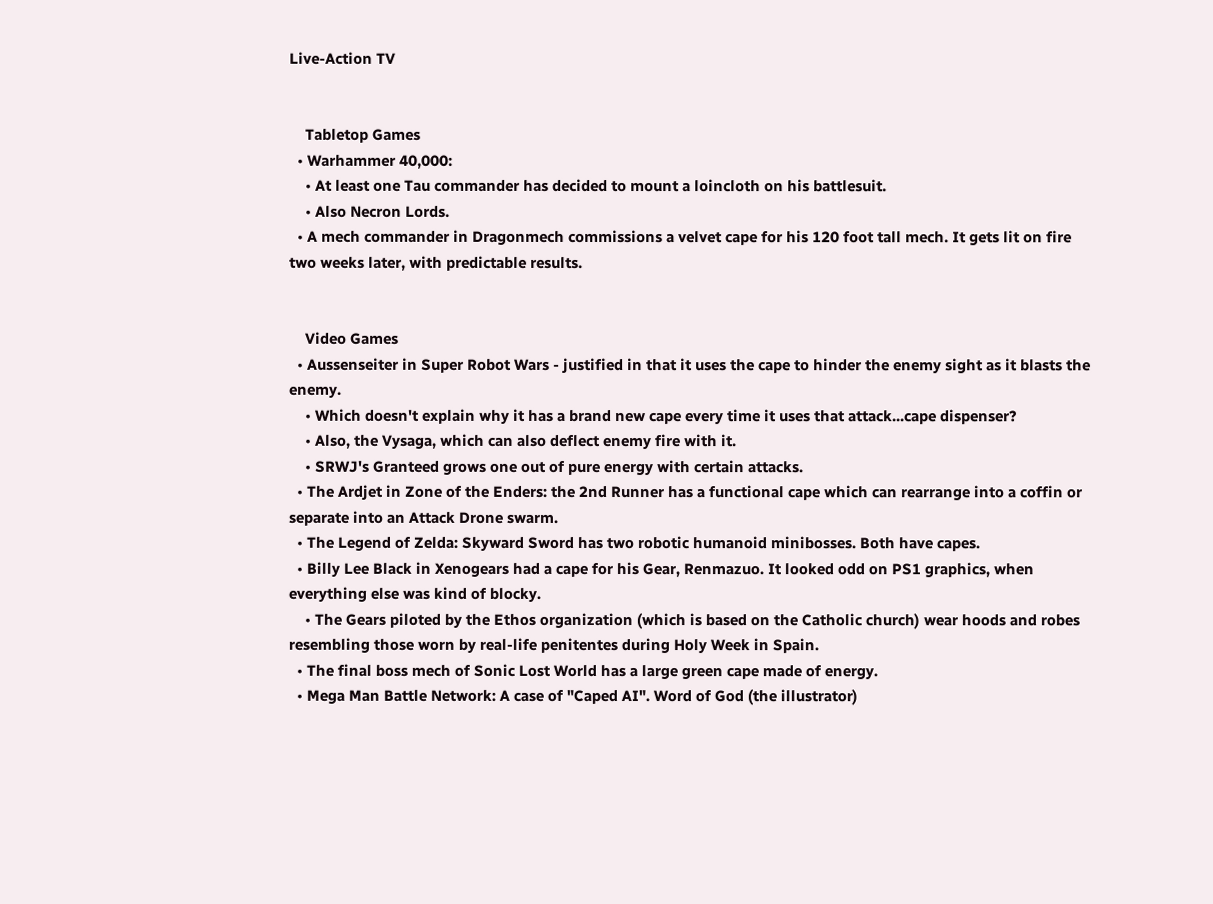Live-Action TV


    Tabletop Games
  • Warhammer 40,000:
    • At least one Tau commander has decided to mount a loincloth on his battlesuit.
    • Also Necron Lords.
  • A mech commander in Dragonmech commissions a velvet cape for his 120 foot tall mech. It gets lit on fire two weeks later, with predictable results.


    Video Games
  • Aussenseiter in Super Robot Wars - justified in that it uses the cape to hinder the enemy sight as it blasts the enemy.
    • Which doesn't explain why it has a brand new cape every time it uses that attack...cape dispenser?
    • Also, the Vysaga, which can also deflect enemy fire with it.
    • SRWJ's Granteed grows one out of pure energy with certain attacks.
  • The Ardjet in Zone of the Enders: the 2nd Runner has a functional cape which can rearrange into a coffin or separate into an Attack Drone swarm.
  • The Legend of Zelda: Skyward Sword has two robotic humanoid minibosses. Both have capes.
  • Billy Lee Black in Xenogears had a cape for his Gear, Renmazuo. It looked odd on PS1 graphics, when everything else was kind of blocky.
    • The Gears piloted by the Ethos organization (which is based on the Catholic church) wear hoods and robes resembling those worn by real-life penitentes during Holy Week in Spain.
  • The final boss mech of Sonic Lost World has a large green cape made of energy.
  • Mega Man Battle Network: A case of "Caped AI". Word of God (the illustrator)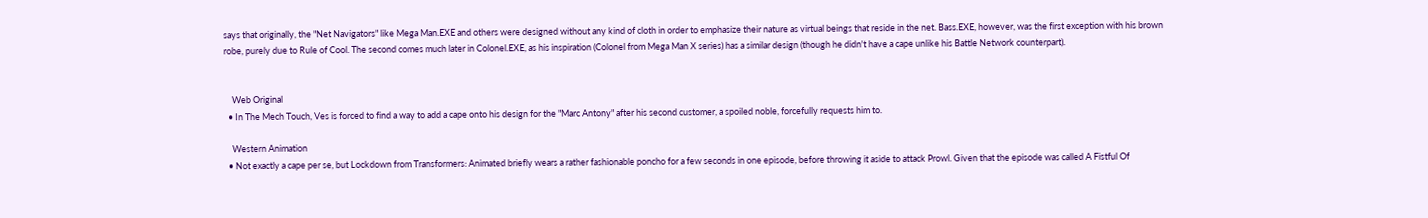says that originally, the "Net Navigators" like Mega Man.EXE and others were designed without any kind of cloth in order to emphasize their nature as virtual beings that reside in the net. Bass.EXE, however, was the first exception with his brown robe, purely due to Rule of Cool. The second comes much later in Colonel.EXE, as his inspiration (Colonel from Mega Man X series) has a similar design (though he didn't have a cape unlike his Battle Network counterpart).


    Web Original
  • In The Mech Touch, Ves is forced to find a way to add a cape onto his design for the "Marc Antony" after his second customer, a spoiled noble, forcefully requests him to.

    Western Animation
  • Not exactly a cape per se, but Lockdown from Transformers: Animated briefly wears a rather fashionable poncho for a few seconds in one episode, before throwing it aside to attack Prowl. Given that the episode was called A Fistful Of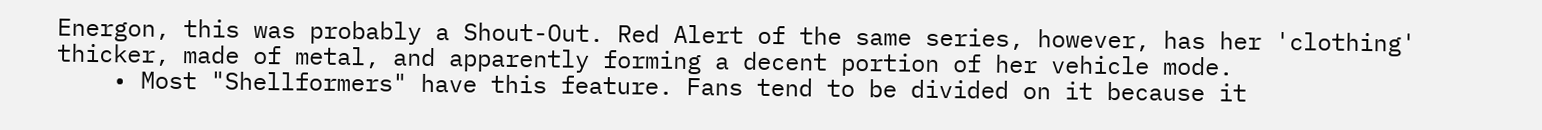Energon, this was probably a Shout-Out. Red Alert of the same series, however, has her 'clothing' thicker, made of metal, and apparently forming a decent portion of her vehicle mode.
    • Most "Shellformers" have this feature. Fans tend to be divided on it because it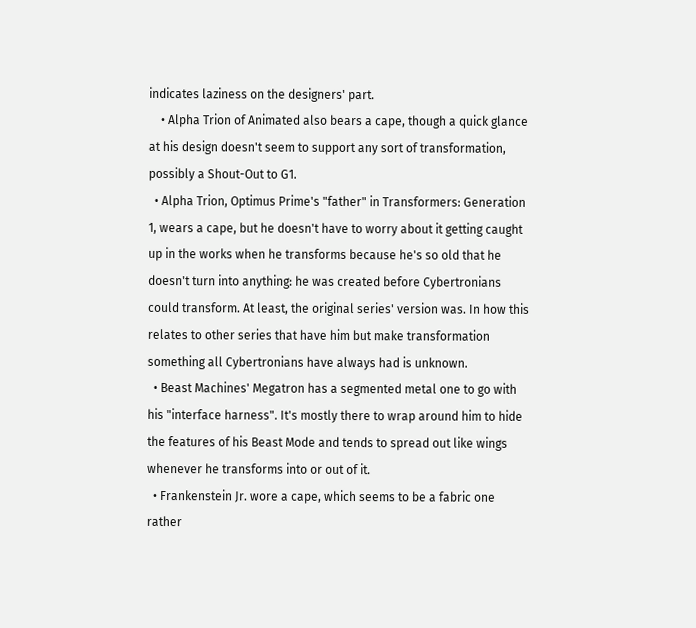indicates laziness on the designers' part.
    • Alpha Trion of Animated also bears a cape, though a quick glance at his design doesn't seem to support any sort of transformation, possibly a Shout-Out to G1.
  • Alpha Trion, Optimus Prime's "father" in Transformers: Generation 1, wears a cape, but he doesn't have to worry about it getting caught up in the works when he transforms because he's so old that he doesn't turn into anything: he was created before Cybertronians could transform. At least, the original series' version was. In how this relates to other series that have him but make transformation something all Cybertronians have always had is unknown.
  • Beast Machines' Megatron has a segmented metal one to go with his "interface harness". It's mostly there to wrap around him to hide the features of his Beast Mode and tends to spread out like wings whenever he transforms into or out of it.
  • Frankenstein Jr. wore a cape, which seems to be a fabric one rather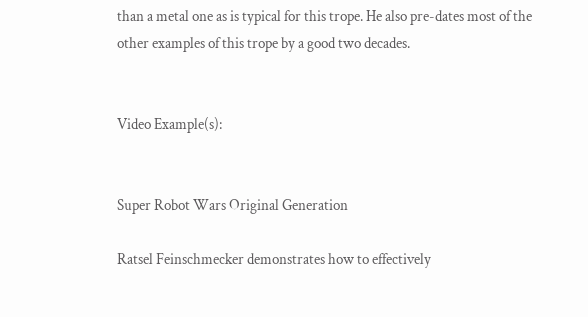than a metal one as is typical for this trope. He also pre-dates most of the other examples of this trope by a good two decades.


Video Example(s):


Super Robot Wars Original Generation

Ratsel Feinschmecker demonstrates how to effectively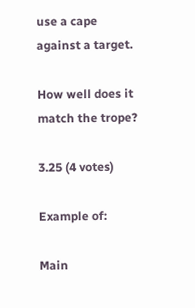use a cape against a target.

How well does it match the trope?

3.25 (4 votes)

Example of:

Main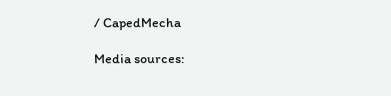/ CapedMecha

Media sources: